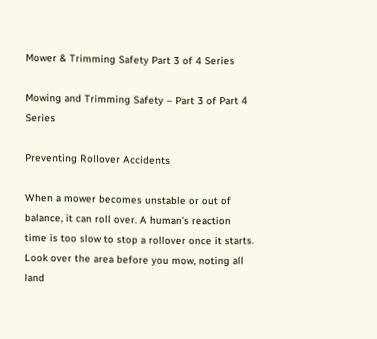Mower & Trimming Safety Part 3 of 4 Series

Mowing and Trimming Safety – Part 3 of Part 4 Series

Preventing Rollover Accidents

When a mower becomes unstable or out of balance, it can roll over. A human’s reaction time is too slow to stop a rollover once it starts. Look over the area before you mow, noting all land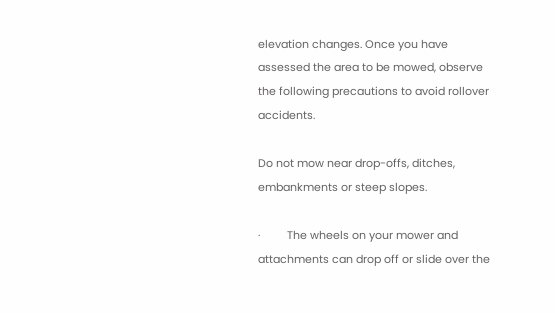elevation changes. Once you have assessed the area to be mowed, observe the following precautions to avoid rollover accidents.

Do not mow near drop-offs, ditches, embankments or steep slopes.

·         The wheels on your mower and attachments can drop off or slide over the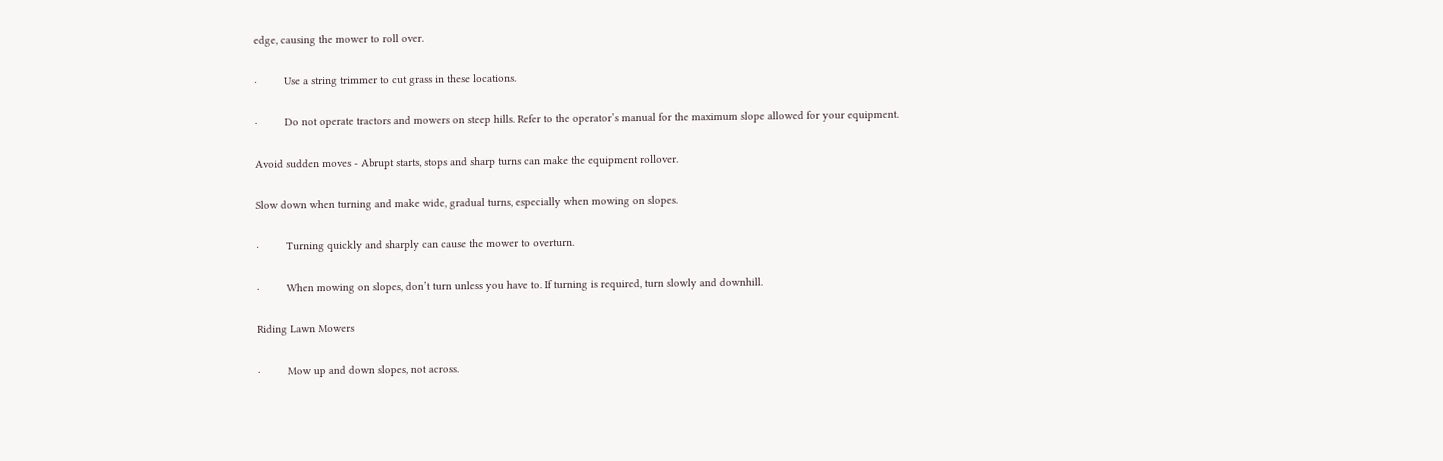edge, causing the mower to roll over.

·         Use a string trimmer to cut grass in these locations.

·         Do not operate tractors and mowers on steep hills. Refer to the operator’s manual for the maximum slope allowed for your equipment.

Avoid sudden moves - Abrupt starts, stops and sharp turns can make the equipment rollover.

Slow down when turning and make wide, gradual turns, especially when mowing on slopes.

·         Turning quickly and sharply can cause the mower to overturn.

·         When mowing on slopes, don’t turn unless you have to. If turning is required, turn slowly and downhill.

Riding Lawn Mowers

·         Mow up and down slopes, not across.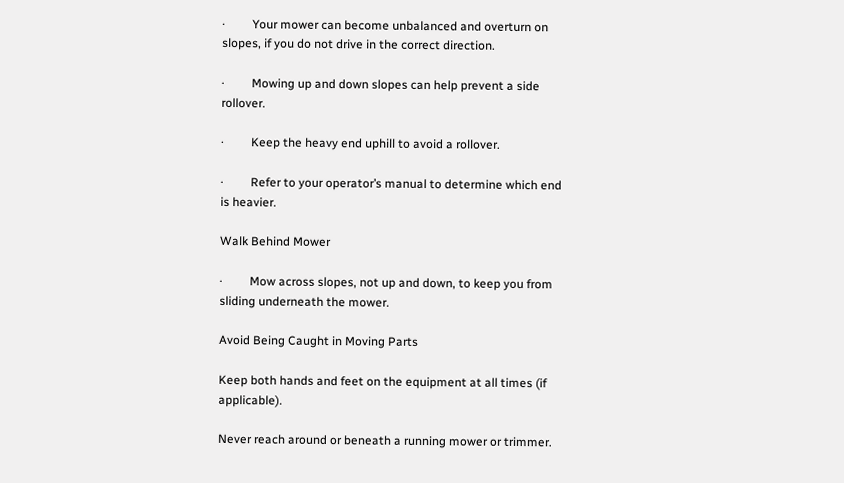·         Your mower can become unbalanced and overturn on slopes, if you do not drive in the correct direction.

·         Mowing up and down slopes can help prevent a side rollover.

·         Keep the heavy end uphill to avoid a rollover.

·         Refer to your operator’s manual to determine which end is heavier.

Walk Behind Mower

·         Mow across slopes, not up and down, to keep you from sliding underneath the mower.

Avoid Being Caught in Moving Parts

Keep both hands and feet on the equipment at all times (if applicable).

Never reach around or beneath a running mower or trimmer.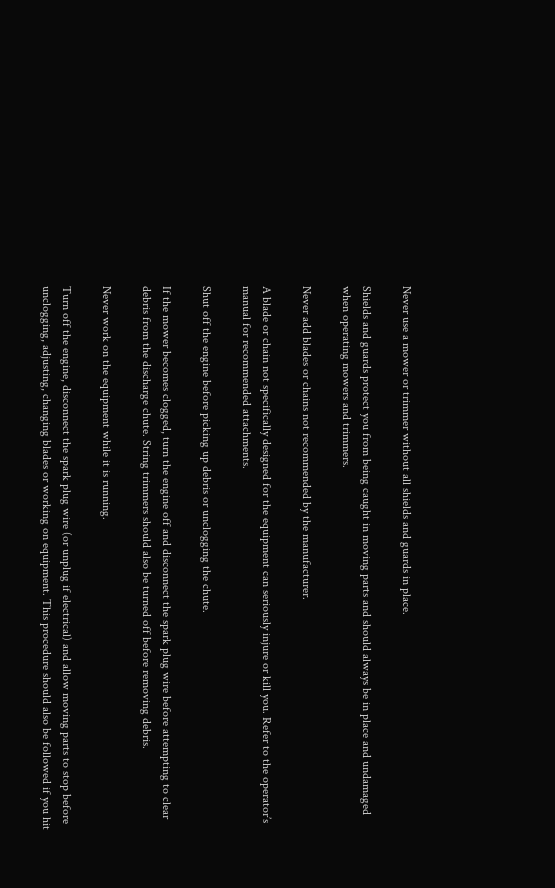Never use a mower or trimmer without all shields and guards in place.

Shields and guards protect you from being caught in moving parts and should always be in place and undamaged when operating mowers and trimmers.

Never add blades or chains not recommended by the manufacturer.

A blade or chain not specifically designed for the equipment can seriously injure or kill you. Refer to the operator’s manual for recommended attachments.

Shut off the engine before picking up debris or unclogging the chute.

If the mower becomes clogged, turn the engine off and disconnect the spark plug wire before attempting to clear debris from the discharge chute. String trimmers should also be turned off before removing debris.

Never work on the equipment while it is running.

Turn off the engine, disconnect the spark plug wire (or unplug if electrical) and allow moving parts to stop before unclogging, adjusting, changing blades or working on equipment. This procedure should also be followed if you hit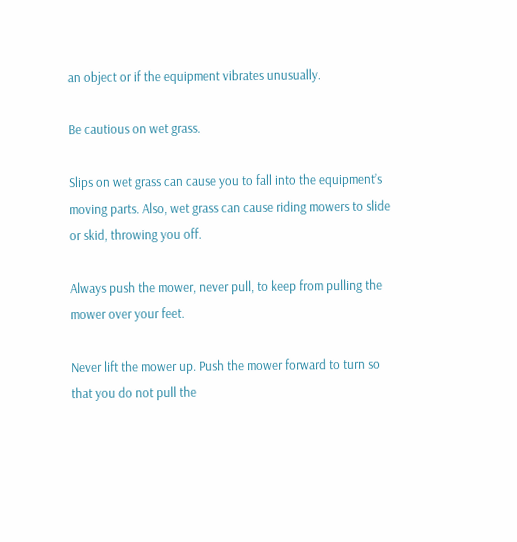an object or if the equipment vibrates unusually.

Be cautious on wet grass.

Slips on wet grass can cause you to fall into the equipment’s moving parts. Also, wet grass can cause riding mowers to slide or skid, throwing you off.

Always push the mower, never pull, to keep from pulling the mower over your feet.

Never lift the mower up. Push the mower forward to turn so that you do not pull the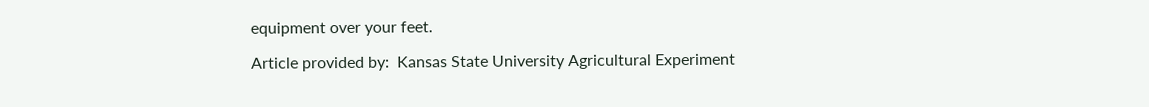equipment over your feet.

Article provided by:  Kansas State University Agricultural Experiment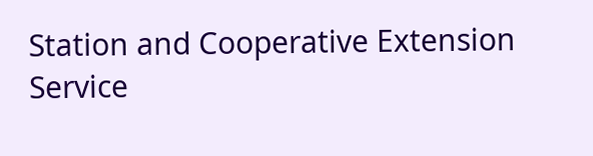Station and Cooperative Extension Service